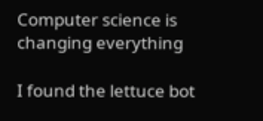Computer science is changing everything

I found the lettuce bot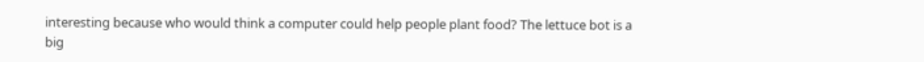interesting because who would think a computer could help people plant food? The lettuce bot is a big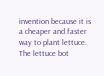invention because it is a cheaper and faster way to plant lettuce. The lettuce bot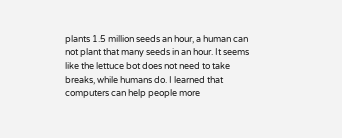plants 1.5 million seeds an hour, a human can not plant that many seeds in an hour. It seems like the lettuce bot does not need to take breaks, while humans do. I learned that computers can help people more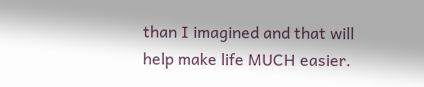than I imagined and that will help make life MUCH easier.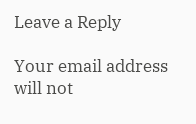Leave a Reply

Your email address will not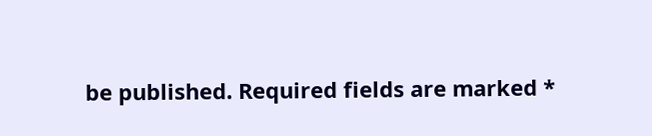be published. Required fields are marked *